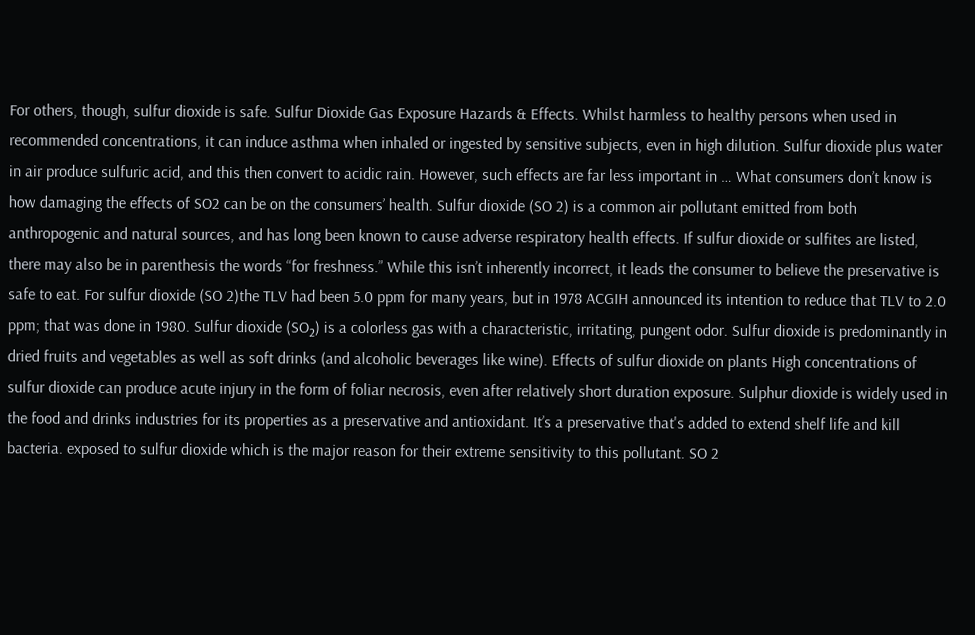For others, though, sulfur dioxide is safe. Sulfur Dioxide Gas Exposure Hazards & Effects. Whilst harmless to healthy persons when used in recommended concentrations, it can induce asthma when inhaled or ingested by sensitive subjects, even in high dilution. Sulfur dioxide plus water in air produce sulfuric acid, and this then convert to acidic rain. However, such effects are far less important in … What consumers don’t know is how damaging the effects of SO2 can be on the consumers’ health. Sulfur dioxide (SO 2) is a common air pollutant emitted from both anthropogenic and natural sources, and has long been known to cause adverse respiratory health effects. If sulfur dioxide or sulfites are listed, there may also be in parenthesis the words “for freshness.” While this isn’t inherently incorrect, it leads the consumer to believe the preservative is safe to eat. For sulfur dioxide (SO 2)the TLV had been 5.0 ppm for many years, but in 1978 ACGIH announced its intention to reduce that TLV to 2.0 ppm; that was done in 1980. Sulfur dioxide (SO₂) is a colorless gas with a characteristic, irritating, pungent odor. Sulfur dioxide is predominantly in dried fruits and vegetables as well as soft drinks (and alcoholic beverages like wine). Effects of sulfur dioxide on plants High concentrations of sulfur dioxide can produce acute injury in the form of foliar necrosis, even after relatively short duration exposure. Sulphur dioxide is widely used in the food and drinks industries for its properties as a preservative and antioxidant. It’s a preservative that's added to extend shelf life and kill bacteria. exposed to sulfur dioxide which is the major reason for their extreme sensitivity to this pollutant. SO 2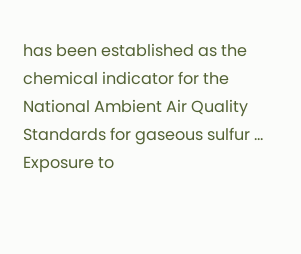has been established as the chemical indicator for the National Ambient Air Quality Standards for gaseous sulfur … Exposure to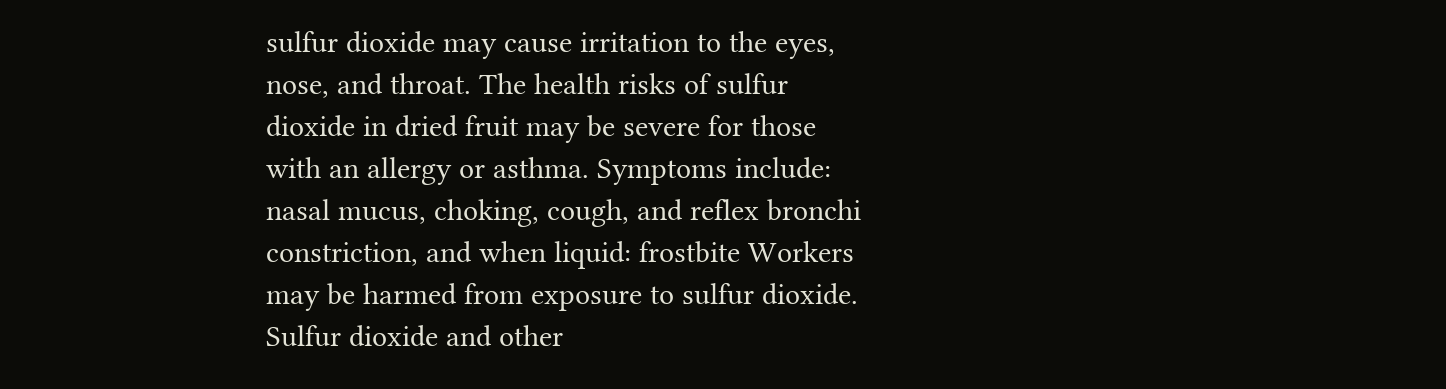sulfur dioxide may cause irritation to the eyes, nose, and throat. The health risks of sulfur dioxide in dried fruit may be severe for those with an allergy or asthma. Symptoms include: nasal mucus, choking, cough, and reflex bronchi constriction, and when liquid: frostbite Workers may be harmed from exposure to sulfur dioxide. Sulfur dioxide and other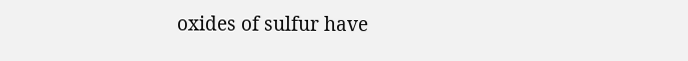oxides of sulfur have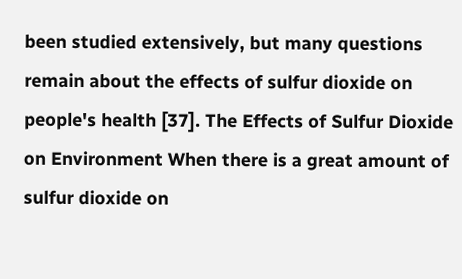been studied extensively, but many questions remain about the effects of sulfur dioxide on people's health [37]. The Effects of Sulfur Dioxide on Environment When there is a great amount of sulfur dioxide on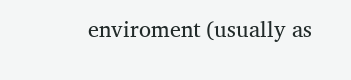enviroment (usually as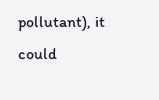pollutant), it could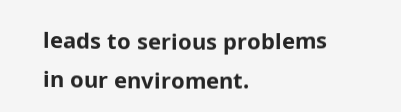leads to serious problems in our enviroment.